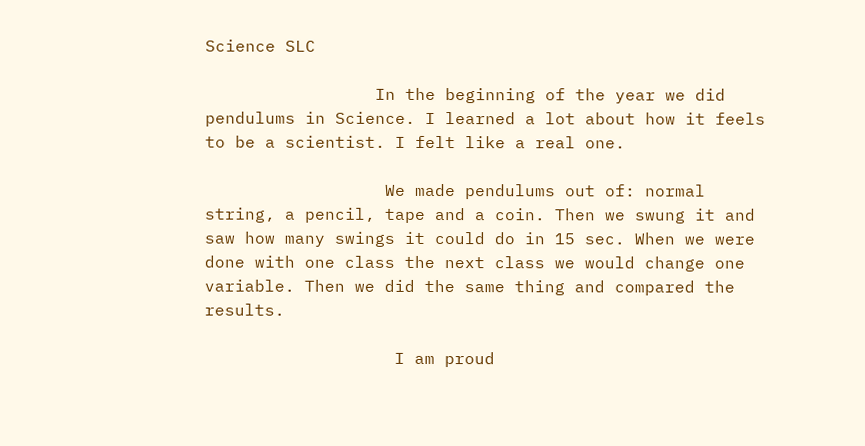Science SLC

                 In the beginning of the year we did pendulums in Science. I learned a lot about how it feels to be a scientist. I felt like a real one.

                  We made pendulums out of: normal string, a pencil, tape and a coin. Then we swung it and saw how many swings it could do in 15 sec. When we were done with one class the next class we would change one variable. Then we did the same thing and compared the results.

                   I am proud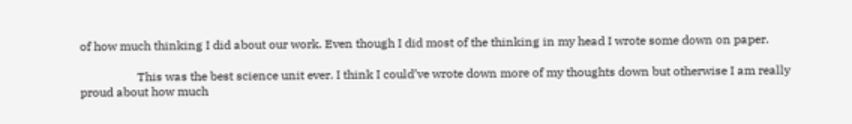of how much thinking I did about our work. Even though I did most of the thinking in my head I wrote some down on paper.

                   This was the best science unit ever. I think I could’ve wrote down more of my thoughts down but otherwise I am really proud about how much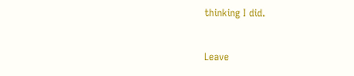thinking I did.

Leave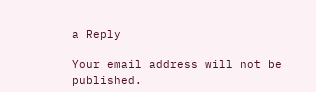a Reply

Your email address will not be published.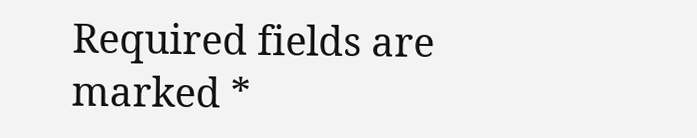Required fields are marked *